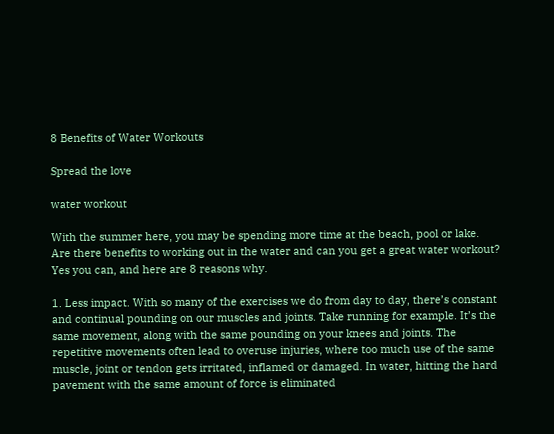8 Benefits of Water Workouts

Spread the love

water workout

With the summer here, you may be spending more time at the beach, pool or lake. Are there benefits to working out in the water and can you get a great water workout? Yes you can, and here are 8 reasons why.

1. Less impact. With so many of the exercises we do from day to day, there’s constant and continual pounding on our muscles and joints. Take running for example. It’s the same movement, along with the same pounding on your knees and joints. The repetitive movements often lead to overuse injuries, where too much use of the same muscle, joint or tendon gets irritated, inflamed or damaged. In water, hitting the hard pavement with the same amount of force is eliminated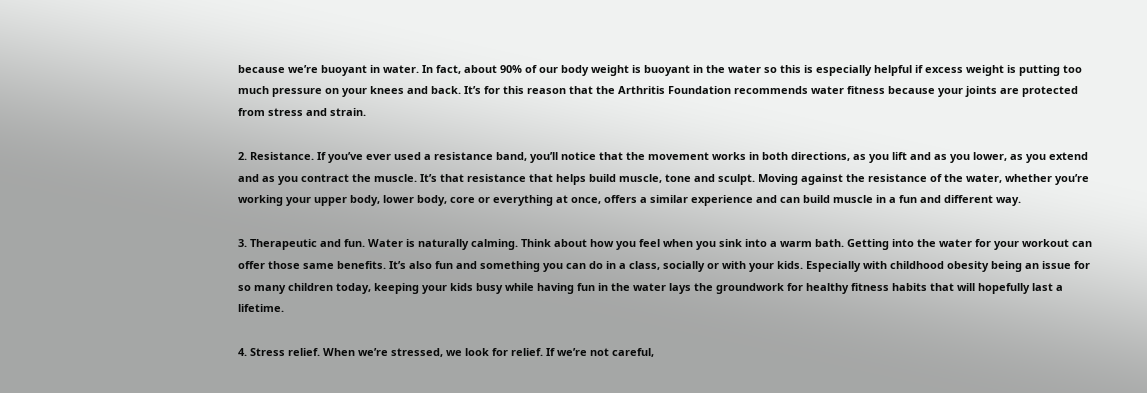because we’re buoyant in water. In fact, about 90% of our body weight is buoyant in the water so this is especially helpful if excess weight is putting too much pressure on your knees and back. It’s for this reason that the Arthritis Foundation recommends water fitness because your joints are protected from stress and strain.

2. Resistance. If you’ve ever used a resistance band, you’ll notice that the movement works in both directions, as you lift and as you lower, as you extend and as you contract the muscle. It’s that resistance that helps build muscle, tone and sculpt. Moving against the resistance of the water, whether you’re working your upper body, lower body, core or everything at once, offers a similar experience and can build muscle in a fun and different way.

3. Therapeutic and fun. Water is naturally calming. Think about how you feel when you sink into a warm bath. Getting into the water for your workout can offer those same benefits. It’s also fun and something you can do in a class, socially or with your kids. Especially with childhood obesity being an issue for so many children today, keeping your kids busy while having fun in the water lays the groundwork for healthy fitness habits that will hopefully last a lifetime.

4. Stress relief. When we’re stressed, we look for relief. If we’re not careful,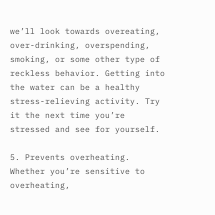we’ll look towards overeating, over-drinking, overspending, smoking, or some other type of reckless behavior. Getting into the water can be a healthy stress-relieving activity. Try it the next time you’re stressed and see for yourself.

5. Prevents overheating. Whether you’re sensitive to overheating,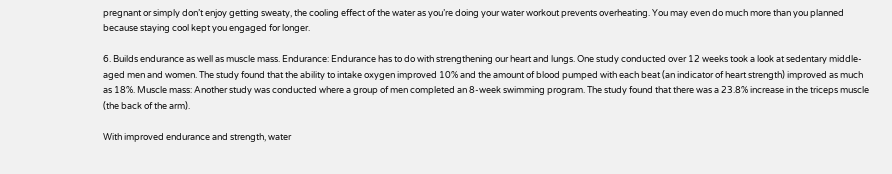pregnant or simply don’t enjoy getting sweaty, the cooling effect of the water as you’re doing your water workout prevents overheating. You may even do much more than you planned because staying cool kept you engaged for longer.

6. Builds endurance as well as muscle mass. Endurance: Endurance has to do with strengthening our heart and lungs. One study conducted over 12 weeks took a look at sedentary middle-aged men and women. The study found that the ability to intake oxygen improved 10% and the amount of blood pumped with each beat (an indicator of heart strength) improved as much as 18%. Muscle mass: Another study was conducted where a group of men completed an 8-week swimming program. The study found that there was a 23.8% increase in the triceps muscle (the back of the arm).

With improved endurance and strength, water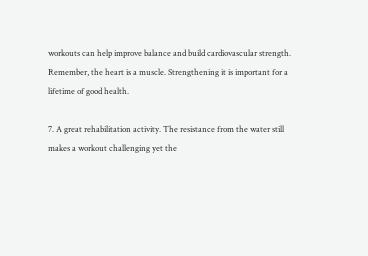workouts can help improve balance and build cardiovascular strength. Remember, the heart is a muscle. Strengthening it is important for a lifetime of good health.

7. A great rehabilitation activity. The resistance from the water still makes a workout challenging yet the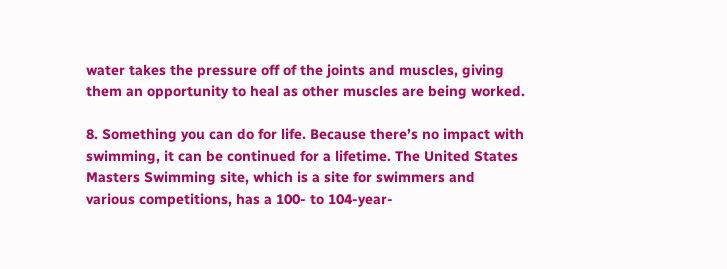water takes the pressure off of the joints and muscles, giving them an opportunity to heal as other muscles are being worked.

8. Something you can do for life. Because there’s no impact with swimming, it can be continued for a lifetime. The United States Masters Swimming site, which is a site for swimmers and various competitions, has a 100- to 104-year-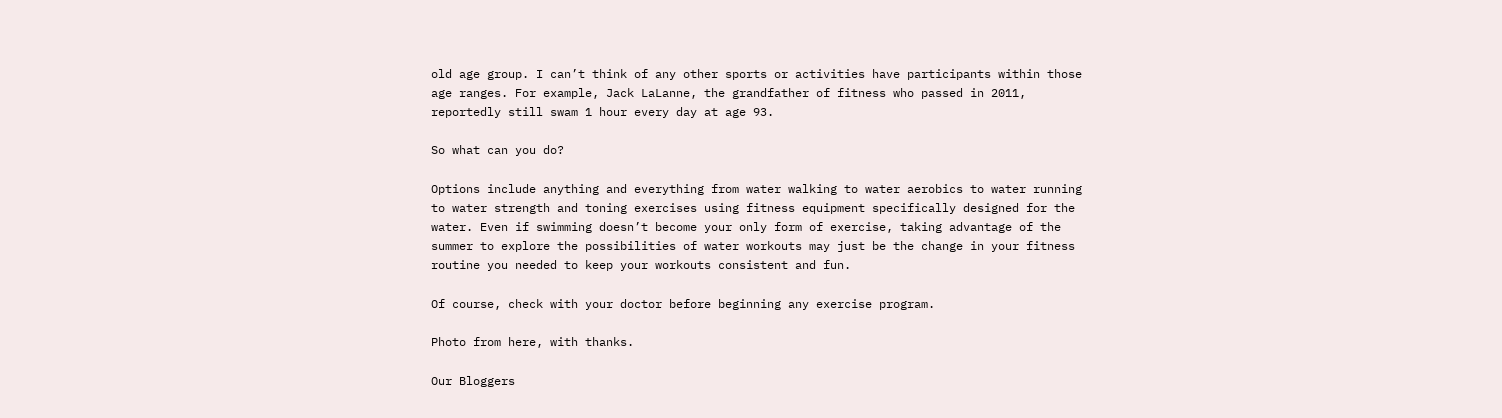old age group. I can’t think of any other sports or activities have participants within those age ranges. For example, Jack LaLanne, the grandfather of fitness who passed in 2011, reportedly still swam 1 hour every day at age 93.

So what can you do?

Options include anything and everything from water walking to water aerobics to water running to water strength and toning exercises using fitness equipment specifically designed for the water. Even if swimming doesn’t become your only form of exercise, taking advantage of the summer to explore the possibilities of water workouts may just be the change in your fitness routine you needed to keep your workouts consistent and fun.

Of course, check with your doctor before beginning any exercise program.

Photo from here, with thanks.

Our Bloggers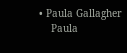• Paula Gallagher
    Paula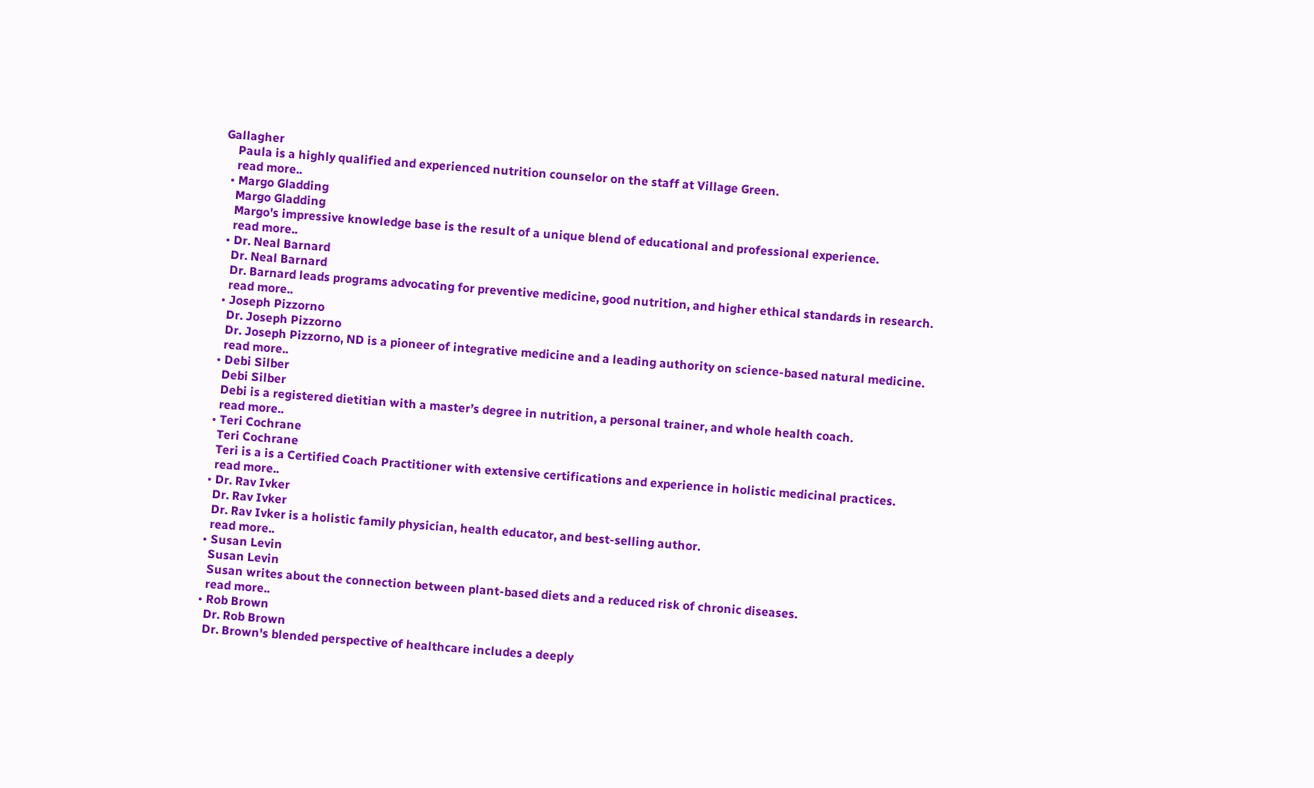Gallagher
    Paula is a highly qualified and experienced nutrition counselor on the staff at Village Green.
    read more..
  • Margo Gladding
    Margo Gladding
    Margo's impressive knowledge base is the result of a unique blend of educational and professional experience.
    read more..
  • Dr. Neal Barnard
    Dr. Neal Barnard
    Dr. Barnard leads programs advocating for preventive medicine, good nutrition, and higher ethical standards in research.
    read more..
  • Joseph Pizzorno
    Dr. Joseph Pizzorno
    Dr. Joseph Pizzorno, ND is a pioneer of integrative medicine and a leading authority on science-based natural medicine.
    read more..
  • Debi Silber
    Debi Silber
    Debi is a registered dietitian with a master’s degree in nutrition, a personal trainer, and whole health coach.
    read more..
  • Teri Cochrane
    Teri Cochrane
    Teri is a is a Certified Coach Practitioner with extensive certifications and experience in holistic medicinal practices.
    read more..
  • Dr. Rav Ivker
    Dr. Rav Ivker
    Dr. Rav Ivker is a holistic family physician, health educator, and best-selling author.
    read more..
  • Susan Levin
    Susan Levin
    Susan writes about the connection between plant-based diets and a reduced risk of chronic diseases.
    read more..
  • Rob Brown
    Dr. Rob Brown
    Dr. Brown's blended perspective of healthcare includes a deeply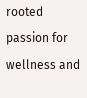rooted passion for wellness and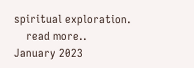spiritual exploration.
    read more..
January 2023